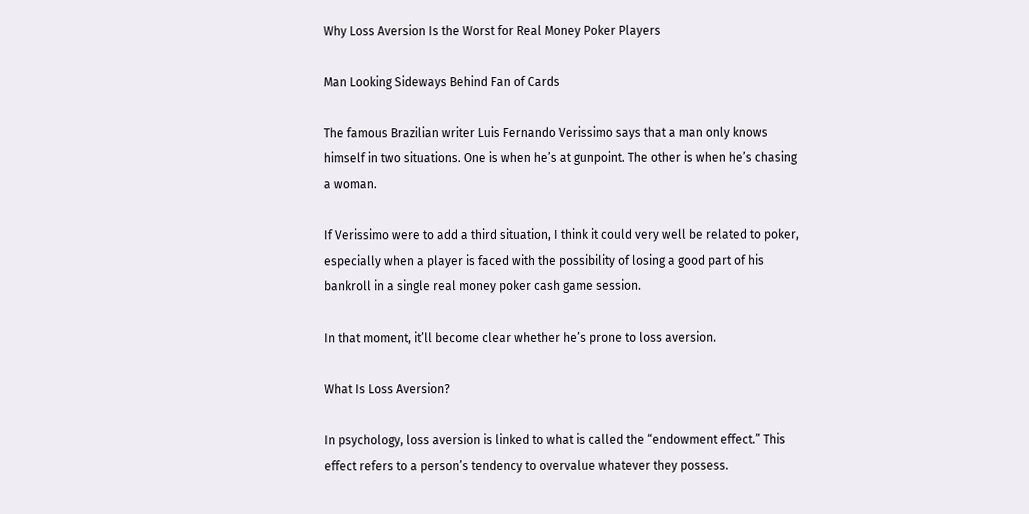Why Loss Aversion Is the Worst for Real Money Poker Players

Man Looking Sideways Behind Fan of Cards

The famous Brazilian writer Luis Fernando Verissimo says that a man only knows himself in two situations. One is when he’s at gunpoint. The other is when he’s chasing a woman.

If Verissimo were to add a third situation, I think it could very well be related to poker, especially when a player is faced with the possibility of losing a good part of his bankroll in a single real money poker cash game session.

In that moment, it’ll become clear whether he’s prone to loss aversion.

What Is Loss Aversion?

In psychology, loss aversion is linked to what is called the “endowment effect.” This effect refers to a person’s tendency to overvalue whatever they possess.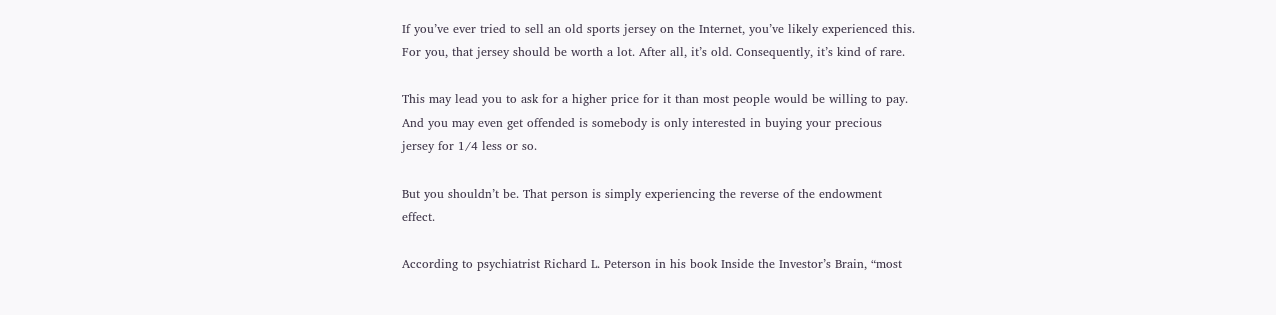If you’ve ever tried to sell an old sports jersey on the Internet, you’ve likely experienced this. For you, that jersey should be worth a lot. After all, it’s old. Consequently, it’s kind of rare.

This may lead you to ask for a higher price for it than most people would be willing to pay. And you may even get offended is somebody is only interested in buying your precious jersey for 1/4 less or so.

But you shouldn’t be. That person is simply experiencing the reverse of the endowment effect.

According to psychiatrist Richard L. Peterson in his book Inside the Investor’s Brain, “most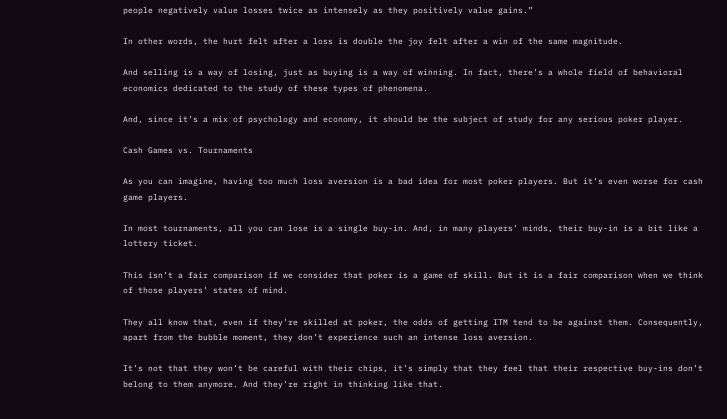people negatively value losses twice as intensely as they positively value gains.”

In other words, the hurt felt after a loss is double the joy felt after a win of the same magnitude.

And selling is a way of losing, just as buying is a way of winning. In fact, there’s a whole field of behavioral economics dedicated to the study of these types of phenomena.

And, since it’s a mix of psychology and economy, it should be the subject of study for any serious poker player.

Cash Games vs. Tournaments

As you can imagine, having too much loss aversion is a bad idea for most poker players. But it’s even worse for cash game players.

In most tournaments, all you can lose is a single buy-in. And, in many players’ minds, their buy-in is a bit like a lottery ticket.

This isn’t a fair comparison if we consider that poker is a game of skill. But it is a fair comparison when we think of those players’ states of mind.

They all know that, even if they’re skilled at poker, the odds of getting ITM tend to be against them. Consequently, apart from the bubble moment, they don’t experience such an intense loss aversion.

It’s not that they won’t be careful with their chips, it’s simply that they feel that their respective buy-ins don’t belong to them anymore. And they’re right in thinking like that.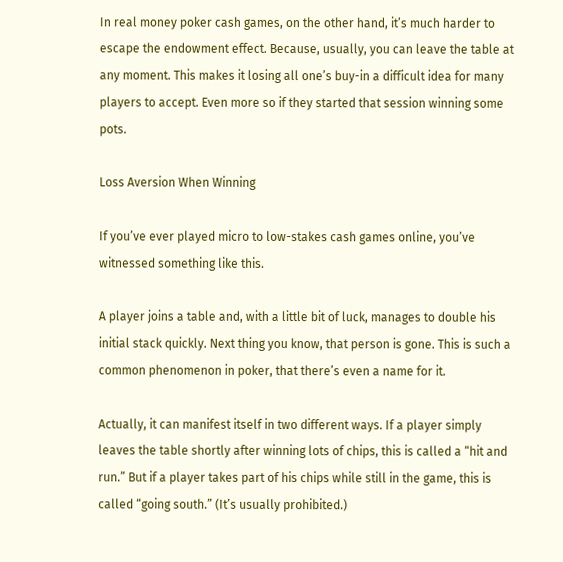In real money poker cash games, on the other hand, it’s much harder to escape the endowment effect. Because, usually, you can leave the table at any moment. This makes it losing all one’s buy-in a difficult idea for many players to accept. Even more so if they started that session winning some pots.

Loss Aversion When Winning

If you’ve ever played micro to low-stakes cash games online, you’ve witnessed something like this.

A player joins a table and, with a little bit of luck, manages to double his initial stack quickly. Next thing you know, that person is gone. This is such a common phenomenon in poker, that there’s even a name for it.

Actually, it can manifest itself in two different ways. If a player simply leaves the table shortly after winning lots of chips, this is called a “hit and run.” But if a player takes part of his chips while still in the game, this is called “going south.” (It’s usually prohibited.)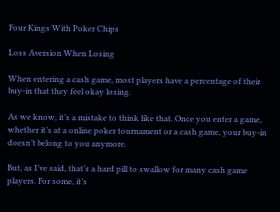Four Kings With Poker Chips

Loss Aversion When Losing

When entering a cash game, most players have a percentage of their buy-in that they feel okay losing.

As we know, it’s a mistake to think like that. Once you enter a game, whether it’s at a online poker tournament or a cash game, your buy-in doesn’t belong to you anymore.

But, as I’ve said, that’s a hard pill to swallow for many cash game players. For some, it’s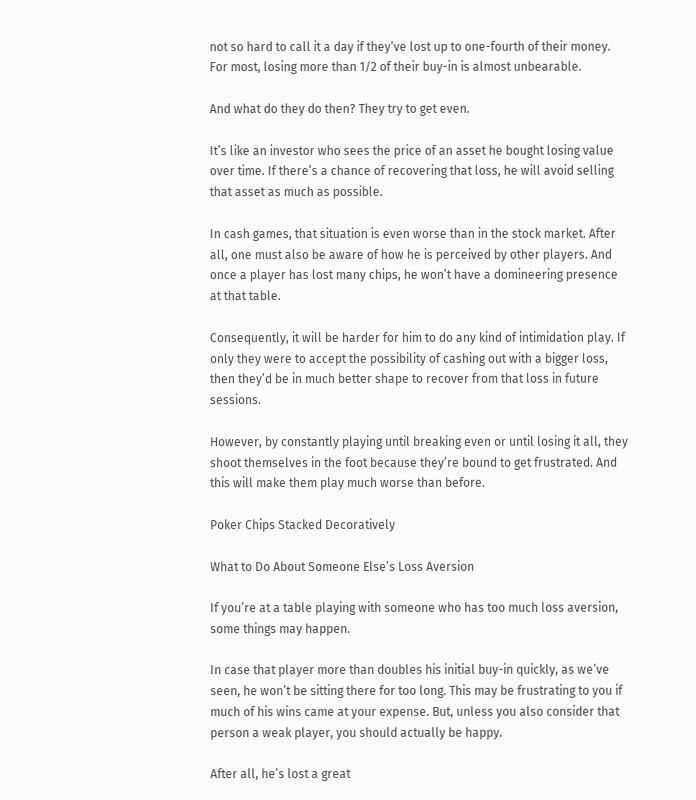not so hard to call it a day if they’ve lost up to one-fourth of their money. For most, losing more than 1/2 of their buy-in is almost unbearable.

And what do they do then? They try to get even.

It’s like an investor who sees the price of an asset he bought losing value over time. If there’s a chance of recovering that loss, he will avoid selling that asset as much as possible.

In cash games, that situation is even worse than in the stock market. After all, one must also be aware of how he is perceived by other players. And once a player has lost many chips, he won’t have a domineering presence at that table.

Consequently, it will be harder for him to do any kind of intimidation play. If only they were to accept the possibility of cashing out with a bigger loss, then they’d be in much better shape to recover from that loss in future sessions.

However, by constantly playing until breaking even or until losing it all, they shoot themselves in the foot because they’re bound to get frustrated. And this will make them play much worse than before.

Poker Chips Stacked Decoratively

What to Do About Someone Else’s Loss Aversion

If you’re at a table playing with someone who has too much loss aversion, some things may happen.

In case that player more than doubles his initial buy-in quickly, as we’ve seen, he won’t be sitting there for too long. This may be frustrating to you if much of his wins came at your expense. But, unless you also consider that person a weak player, you should actually be happy.

After all, he’s lost a great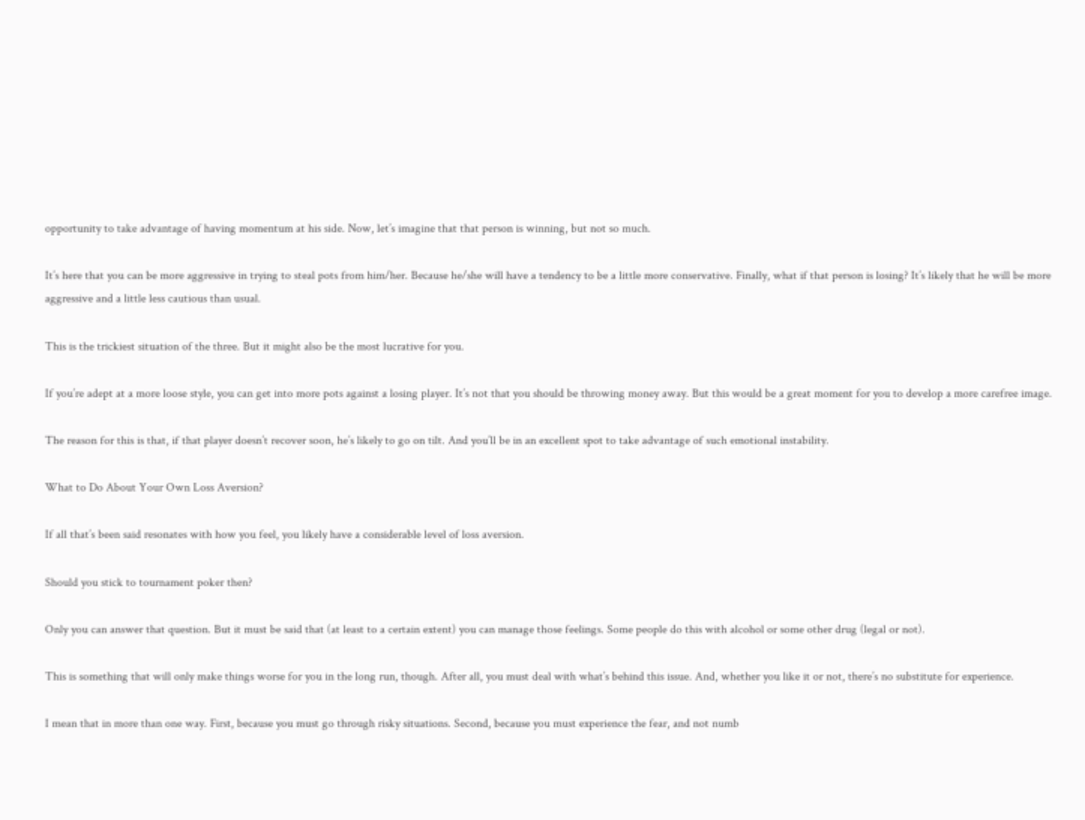opportunity to take advantage of having momentum at his side. Now, let’s imagine that that person is winning, but not so much.

It’s here that you can be more aggressive in trying to steal pots from him/her. Because he/she will have a tendency to be a little more conservative. Finally, what if that person is losing? It’s likely that he will be more aggressive and a little less cautious than usual.

This is the trickiest situation of the three. But it might also be the most lucrative for you.

If you’re adept at a more loose style, you can get into more pots against a losing player. It’s not that you should be throwing money away. But this would be a great moment for you to develop a more carefree image.

The reason for this is that, if that player doesn’t recover soon, he’s likely to go on tilt. And you’ll be in an excellent spot to take advantage of such emotional instability.

What to Do About Your Own Loss Aversion?

If all that’s been said resonates with how you feel, you likely have a considerable level of loss aversion.

Should you stick to tournament poker then?

Only you can answer that question. But it must be said that (at least to a certain extent) you can manage those feelings. Some people do this with alcohol or some other drug (legal or not).

This is something that will only make things worse for you in the long run, though. After all, you must deal with what’s behind this issue. And, whether you like it or not, there’s no substitute for experience.

I mean that in more than one way. First, because you must go through risky situations. Second, because you must experience the fear, and not numb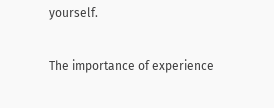yourself.

The importance of experience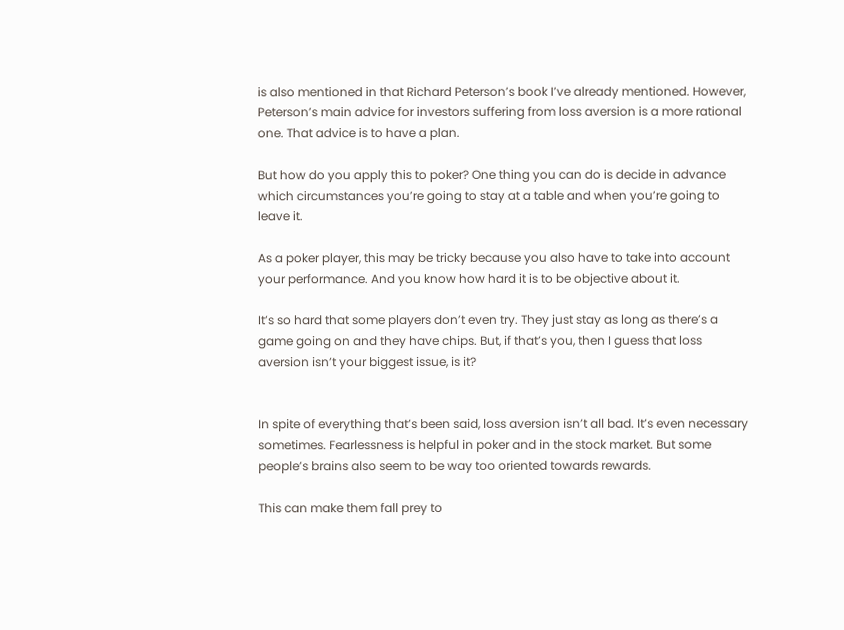is also mentioned in that Richard Peterson’s book I’ve already mentioned. However, Peterson’s main advice for investors suffering from loss aversion is a more rational one. That advice is to have a plan.

But how do you apply this to poker? One thing you can do is decide in advance which circumstances you’re going to stay at a table and when you’re going to leave it.

As a poker player, this may be tricky because you also have to take into account your performance. And you know how hard it is to be objective about it.

It’s so hard that some players don’t even try. They just stay as long as there’s a game going on and they have chips. But, if that’s you, then I guess that loss aversion isn’t your biggest issue, is it?


In spite of everything that’s been said, loss aversion isn’t all bad. It’s even necessary sometimes. Fearlessness is helpful in poker and in the stock market. But some people’s brains also seem to be way too oriented towards rewards.

This can make them fall prey to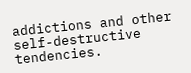addictions and other self-destructive tendencies.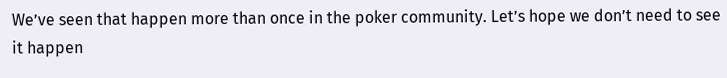We’ve seen that happen more than once in the poker community. Let’s hope we don’t need to see it happen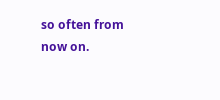so often from now on.